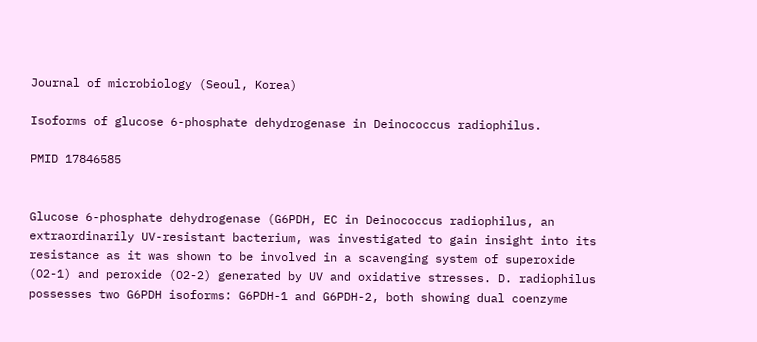Journal of microbiology (Seoul, Korea)

Isoforms of glucose 6-phosphate dehydrogenase in Deinococcus radiophilus.

PMID 17846585


Glucose 6-phosphate dehydrogenase (G6PDH, EC in Deinococcus radiophilus, an extraordinarily UV-resistant bacterium, was investigated to gain insight into its resistance as it was shown to be involved in a scavenging system of superoxide (O2-1) and peroxide (O2-2) generated by UV and oxidative stresses. D. radiophilus possesses two G6PDH isoforms: G6PDH-1 and G6PDH-2, both showing dual coenzyme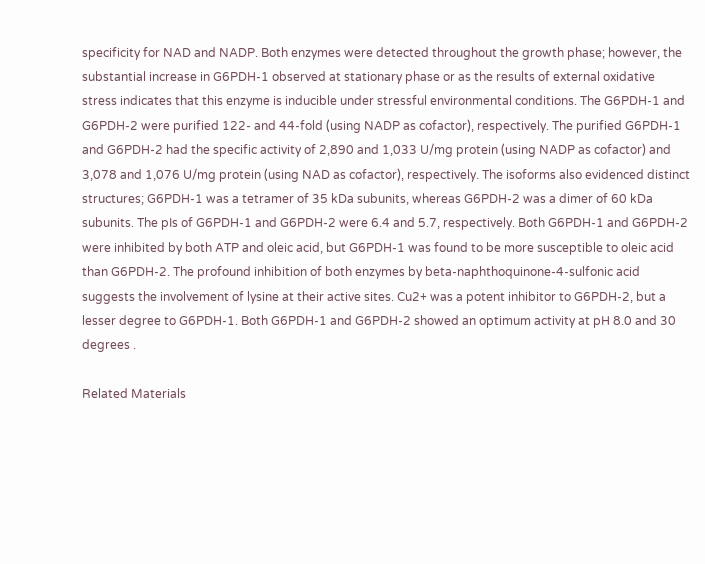specificity for NAD and NADP. Both enzymes were detected throughout the growth phase; however, the substantial increase in G6PDH-1 observed at stationary phase or as the results of external oxidative stress indicates that this enzyme is inducible under stressful environmental conditions. The G6PDH-1 and G6PDH-2 were purified 122- and 44-fold (using NADP as cofactor), respectively. The purified G6PDH-1 and G6PDH-2 had the specific activity of 2,890 and 1,033 U/mg protein (using NADP as cofactor) and 3,078 and 1,076 U/mg protein (using NAD as cofactor), respectively. The isoforms also evidenced distinct structures; G6PDH-1 was a tetramer of 35 kDa subunits, whereas G6PDH-2 was a dimer of 60 kDa subunits. The pIs of G6PDH-1 and G6PDH-2 were 6.4 and 5.7, respectively. Both G6PDH-1 and G6PDH-2 were inhibited by both ATP and oleic acid, but G6PDH-1 was found to be more susceptible to oleic acid than G6PDH-2. The profound inhibition of both enzymes by beta-naphthoquinone-4-sulfonic acid suggests the involvement of lysine at their active sites. Cu2+ was a potent inhibitor to G6PDH-2, but a lesser degree to G6PDH-1. Both G6PDH-1 and G6PDH-2 showed an optimum activity at pH 8.0 and 30 degrees .

Related Materials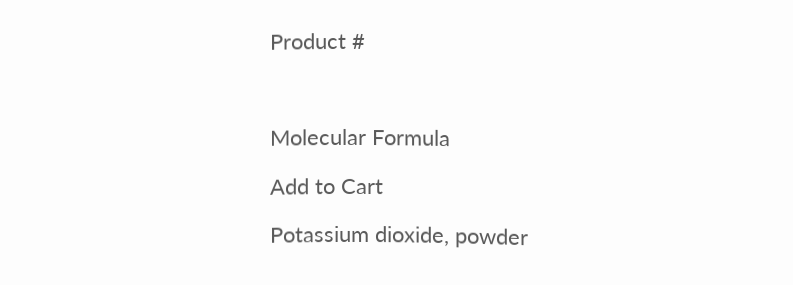Product #



Molecular Formula

Add to Cart

Potassium dioxide, powder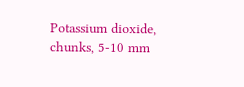Potassium dioxide, chunks, 5-10 mm